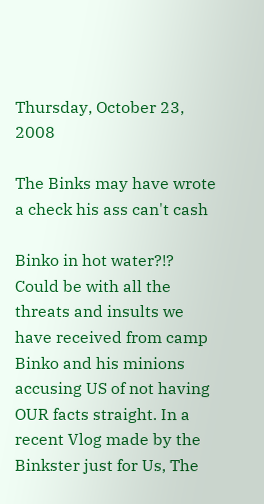Thursday, October 23, 2008

The Binks may have wrote a check his ass can't cash

Binko in hot water?!? Could be with all the threats and insults we have received from camp Binko and his minions accusing US of not having OUR facts straight. In a recent Vlog made by the Binkster just for Us, The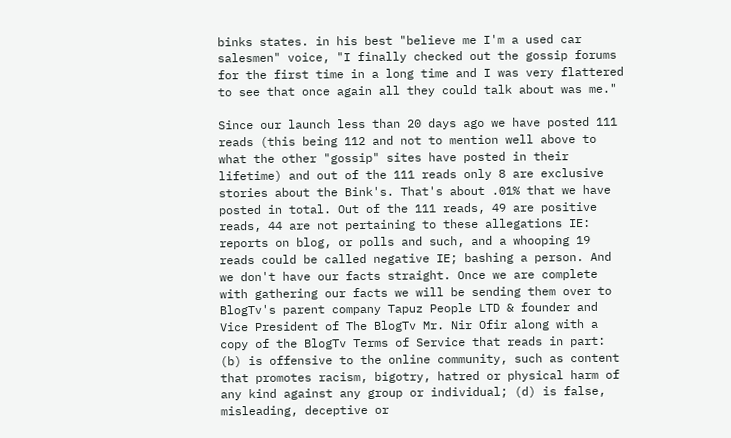binks states. in his best "believe me I'm a used car salesmen" voice, "I finally checked out the gossip forums for the first time in a long time and I was very flattered to see that once again all they could talk about was me."

Since our launch less than 20 days ago we have posted 111 reads (this being 112 and not to mention well above to what the other "gossip" sites have posted in their lifetime) and out of the 111 reads only 8 are exclusive stories about the Bink's. That's about .01% that we have posted in total. Out of the 111 reads, 49 are positive reads, 44 are not pertaining to these allegations IE: reports on blog, or polls and such, and a whooping 19 reads could be called negative IE; bashing a person. And we don't have our facts straight. Once we are complete with gathering our facts we will be sending them over to BlogTv's parent company Tapuz People LTD & founder and Vice President of The BlogTv Mr. Nir Ofir along with a copy of the BlogTv Terms of Service that reads in part: (b) is offensive to the online community, such as content that promotes racism, bigotry, hatred or physical harm of any kind against any group or individual; (d) is false, misleading, deceptive or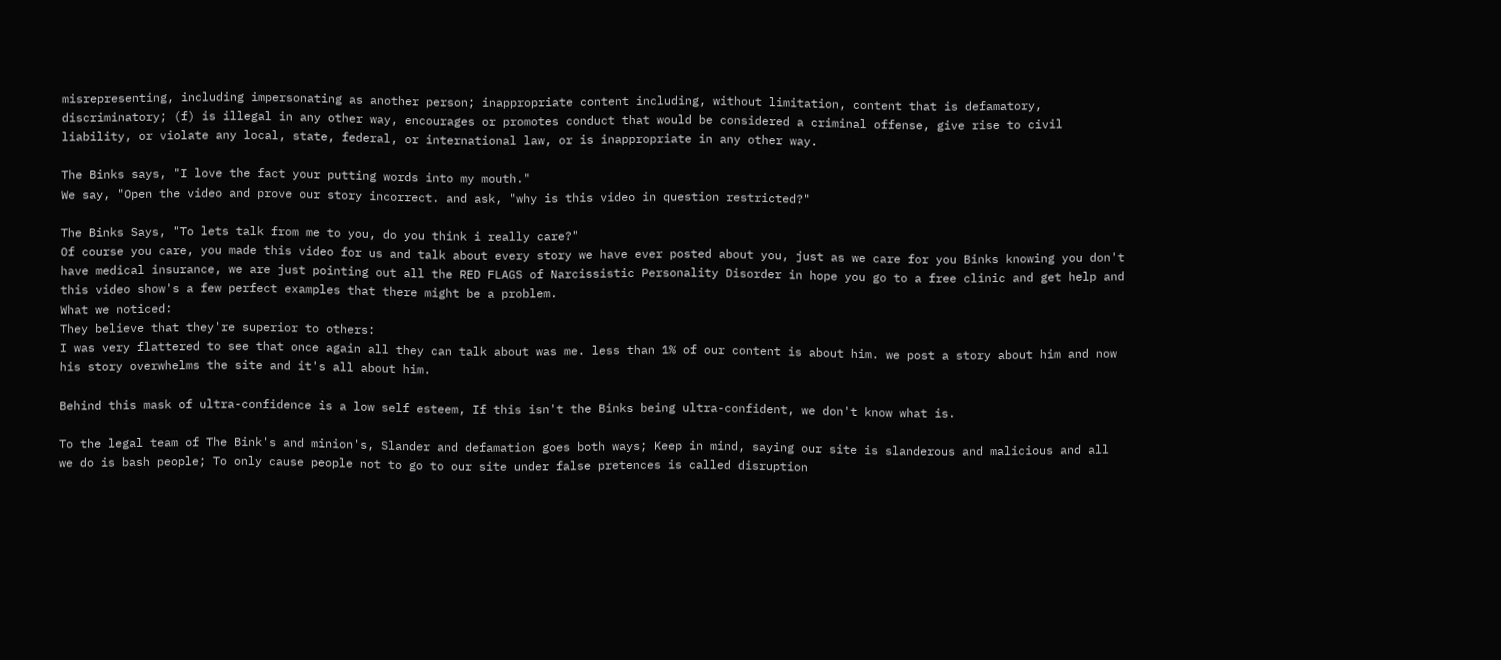misrepresenting, including impersonating as another person; inappropriate content including, without limitation, content that is defamatory, discriminatory; (f) is illegal in any other way, encourages or promotes conduct that would be considered a criminal offense, give rise to civil liability, or violate any local, state, federal, or international law, or is inappropriate in any other way.

The Binks says, "I love the fact your putting words into my mouth."
We say, "Open the video and prove our story incorrect. and ask, "why is this video in question restricted?"

The Binks Says, "To lets talk from me to you, do you think i really care?"
Of course you care, you made this video for us and talk about every story we have ever posted about you, just as we care for you Binks knowing you don't have medical insurance, we are just pointing out all the RED FLAGS of Narcissistic Personality Disorder in hope you go to a free clinic and get help and this video show's a few perfect examples that there might be a problem.
What we noticed:
They believe that they're superior to others:
I was very flattered to see that once again all they can talk about was me. less than 1% of our content is about him. we post a story about him and now his story overwhelms the site and it's all about him.

Behind this mask of ultra-confidence is a low self esteem, If this isn't the Binks being ultra-confident, we don't know what is.

To the legal team of The Bink's and minion's, Slander and defamation goes both ways; Keep in mind, saying our site is slanderous and malicious and all we do is bash people; To only cause people not to go to our site under false pretences is called disruption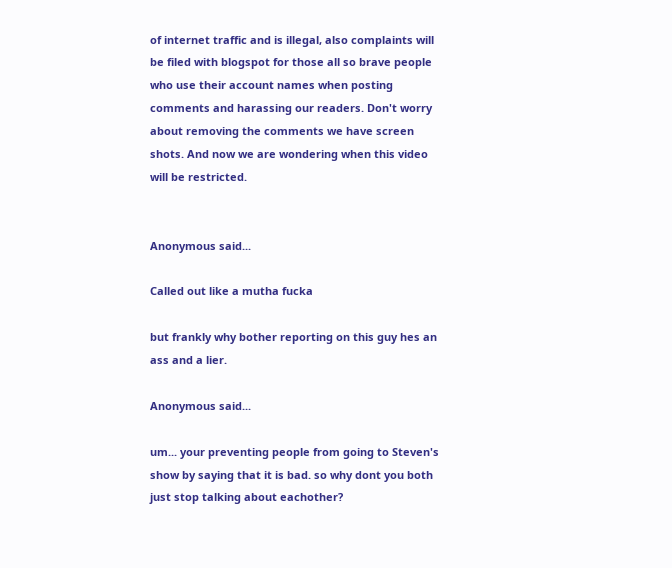of internet traffic and is illegal, also complaints will be filed with blogspot for those all so brave people who use their account names when posting comments and harassing our readers. Don't worry about removing the comments we have screen shots. And now we are wondering when this video will be restricted.


Anonymous said...

Called out like a mutha fucka

but frankly why bother reporting on this guy hes an ass and a lier.

Anonymous said...

um... your preventing people from going to Steven's show by saying that it is bad. so why dont you both just stop talking about eachother?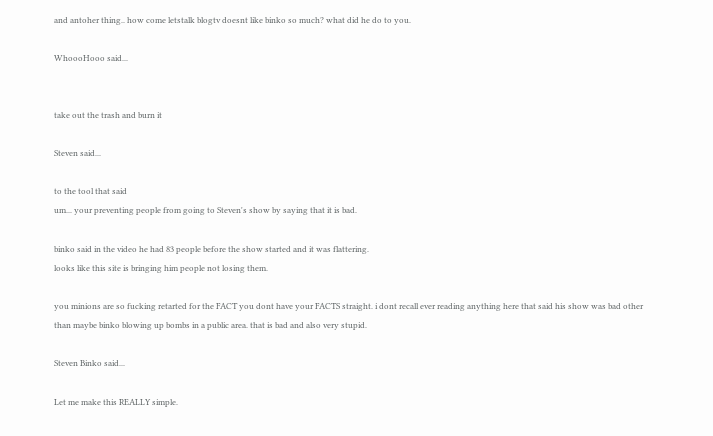and antoher thing.. how come letstalk blogtv doesnt like binko so much? what did he do to you.

WhoooHooo said...


take out the trash and burn it

Steven said...

to the tool that said
um... your preventing people from going to Steven's show by saying that it is bad.

binko said in the video he had 83 people before the show started and it was flattering.
looks like this site is bringing him people not losing them.

you minions are so fucking retarted for the FACT you dont have your FACTS straight. i dont recall ever reading anything here that said his show was bad other than maybe binko blowing up bombs in a public area. that is bad and also very stupid.

Steven Binko said...

Let me make this REALLY simple.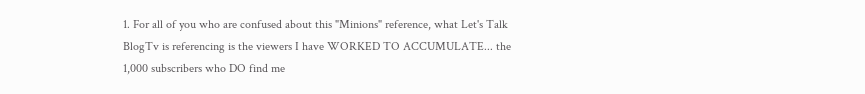1. For all of you who are confused about this "Minions" reference, what Let's Talk BlogTv is referencing is the viewers I have WORKED TO ACCUMULATE... the 1,000 subscribers who DO find me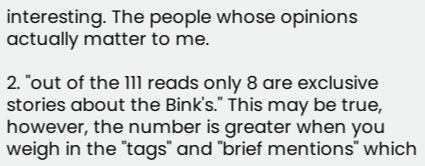interesting. The people whose opinions actually matter to me.

2. "out of the 111 reads only 8 are exclusive stories about the Bink's." This may be true, however, the number is greater when you weigh in the "tags" and "brief mentions" which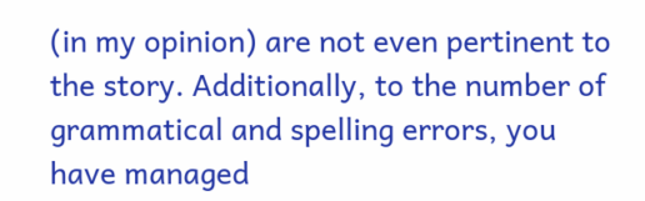(in my opinion) are not even pertinent to the story. Additionally, to the number of grammatical and spelling errors, you have managed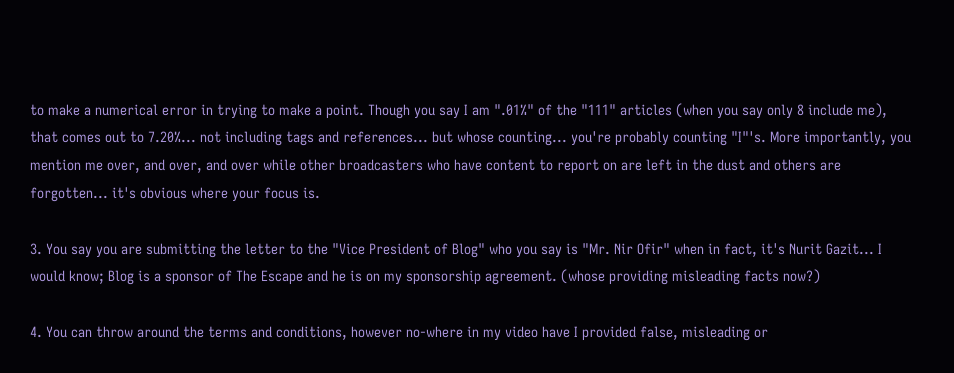to make a numerical error in trying to make a point. Though you say I am ".01%" of the "111" articles (when you say only 8 include me), that comes out to 7.20%... not including tags and references... but whose counting... you're probably counting "I"'s. More importantly, you mention me over, and over, and over while other broadcasters who have content to report on are left in the dust and others are forgotten... it's obvious where your focus is.

3. You say you are submitting the letter to the "Vice President of Blog" who you say is "Mr. Nir Ofir" when in fact, it's Nurit Gazit... I would know; Blog is a sponsor of The Escape and he is on my sponsorship agreement. (whose providing misleading facts now?)

4. You can throw around the terms and conditions, however no-where in my video have I provided false, misleading or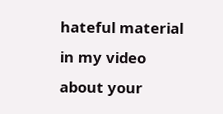hateful material in my video about your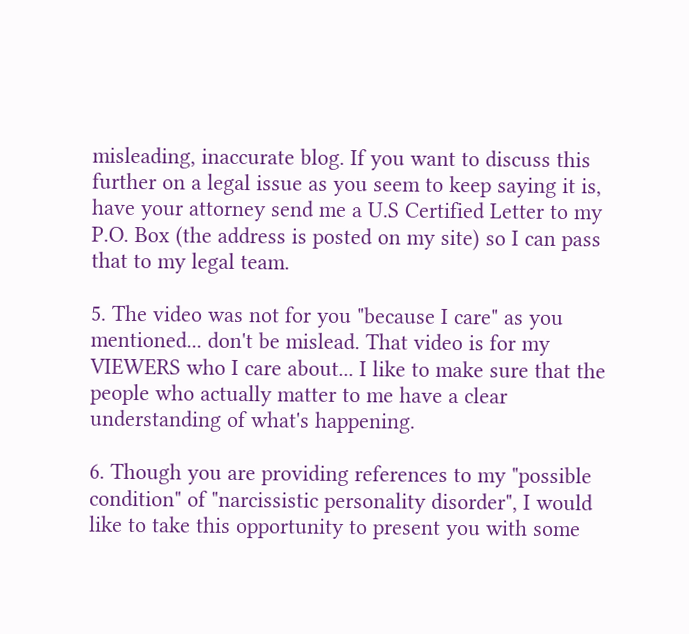misleading, inaccurate blog. If you want to discuss this further on a legal issue as you seem to keep saying it is, have your attorney send me a U.S Certified Letter to my P.O. Box (the address is posted on my site) so I can pass that to my legal team.

5. The video was not for you "because I care" as you mentioned... don't be mislead. That video is for my VIEWERS who I care about... I like to make sure that the people who actually matter to me have a clear understanding of what's happening.

6. Though you are providing references to my "possible condition" of "narcissistic personality disorder", I would like to take this opportunity to present you with some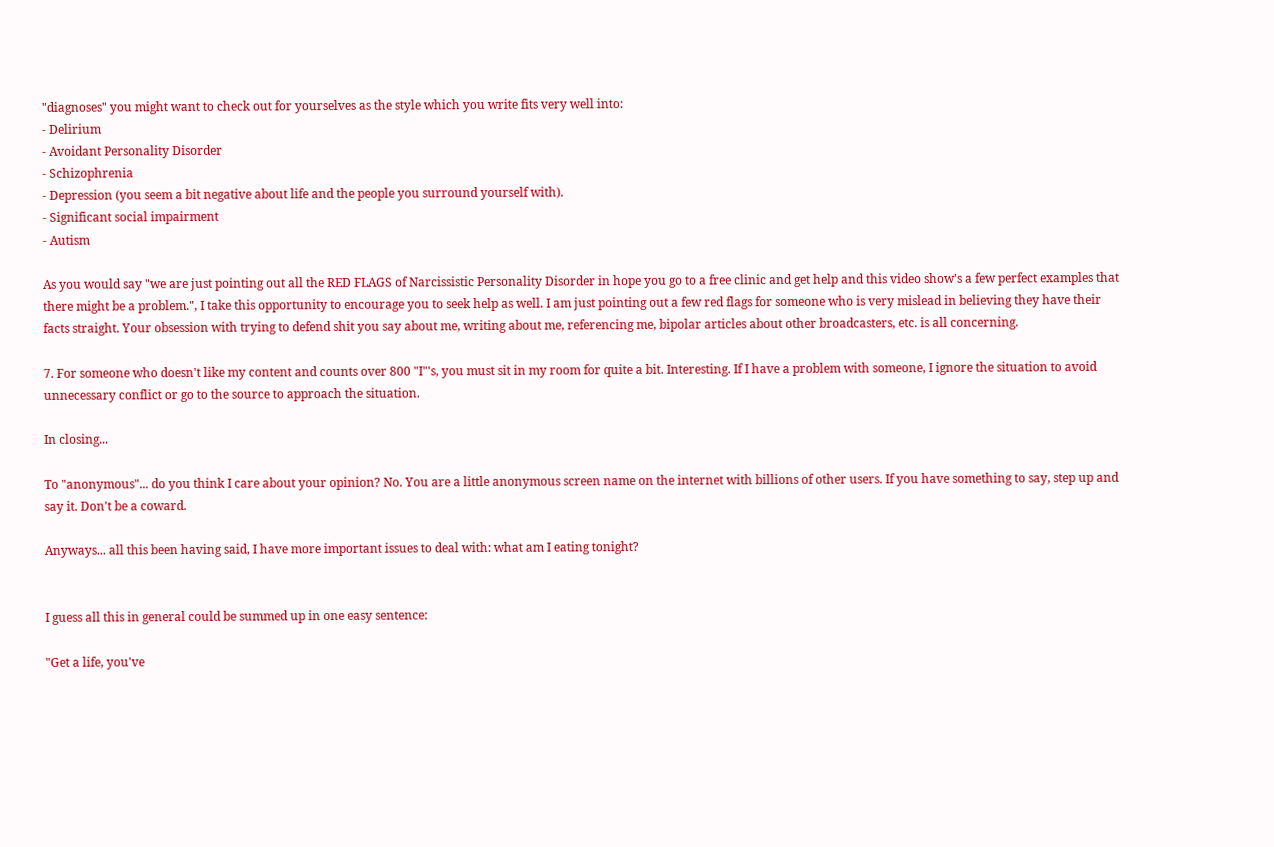"diagnoses" you might want to check out for yourselves as the style which you write fits very well into:
- Delirium
- Avoidant Personality Disorder
- Schizophrenia
- Depression (you seem a bit negative about life and the people you surround yourself with).
- Significant social impairment
- Autism

As you would say "we are just pointing out all the RED FLAGS of Narcissistic Personality Disorder in hope you go to a free clinic and get help and this video show's a few perfect examples that there might be a problem.", I take this opportunity to encourage you to seek help as well. I am just pointing out a few red flags for someone who is very mislead in believing they have their facts straight. Your obsession with trying to defend shit you say about me, writing about me, referencing me, bipolar articles about other broadcasters, etc. is all concerning.

7. For someone who doesn't like my content and counts over 800 "I"'s, you must sit in my room for quite a bit. Interesting. If I have a problem with someone, I ignore the situation to avoid unnecessary conflict or go to the source to approach the situation.

In closing...

To "anonymous"... do you think I care about your opinion? No. You are a little anonymous screen name on the internet with billions of other users. If you have something to say, step up and say it. Don't be a coward.

Anyways... all this been having said, I have more important issues to deal with: what am I eating tonight?


I guess all this in general could be summed up in one easy sentence:

"Get a life, you've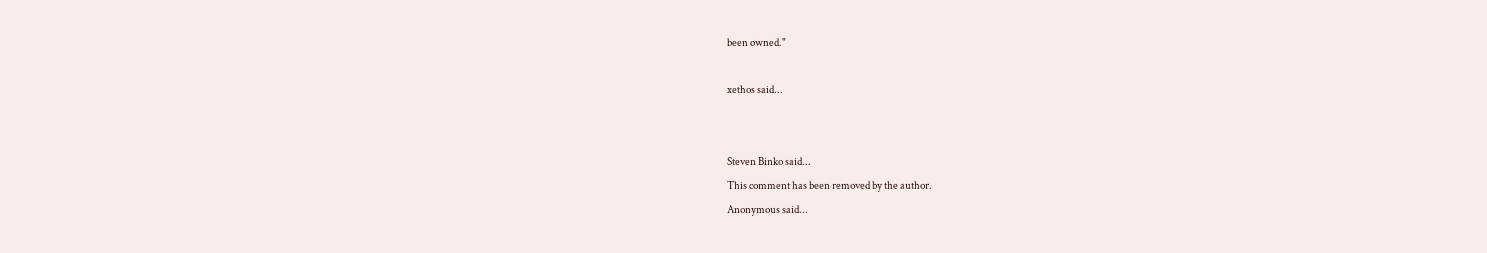been owned."

xethos said...


Steven Binko said...
This comment has been removed by the author.
Anonymous said...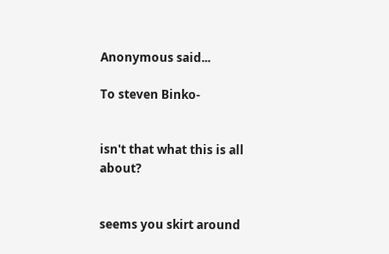Anonymous said...

To steven Binko-


isn't that what this is all about?


seems you skirt around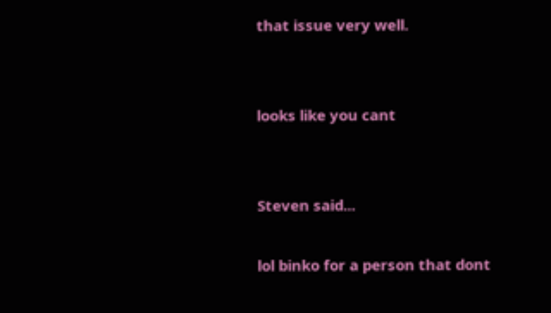that issue very well.


looks like you cant


Steven said...

lol binko for a person that dont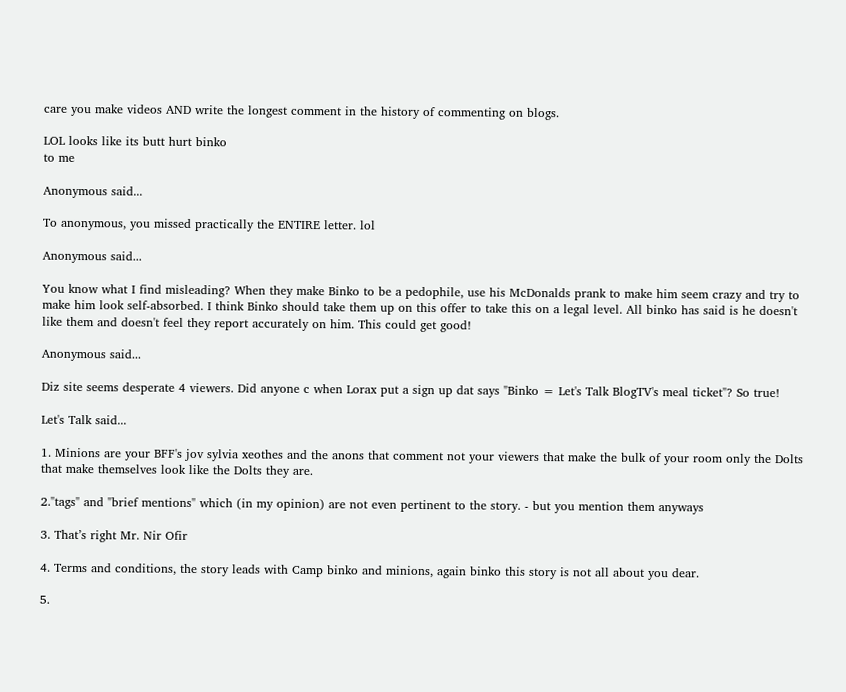care you make videos AND write the longest comment in the history of commenting on blogs.

LOL looks like its butt hurt binko
to me

Anonymous said...

To anonymous, you missed practically the ENTIRE letter. lol

Anonymous said...

You know what I find misleading? When they make Binko to be a pedophile, use his McDonalds prank to make him seem crazy and try to make him look self-absorbed. I think Binko should take them up on this offer to take this on a legal level. All binko has said is he doesn't like them and doesn't feel they report accurately on him. This could get good!

Anonymous said...

Diz site seems desperate 4 viewers. Did anyone c when Lorax put a sign up dat says "Binko = Let's Talk BlogTV's meal ticket"? So true!

Let's Talk said...

1. Minions are your BFF's jov sylvia xeothes and the anons that comment not your viewers that make the bulk of your room only the Dolts that make themselves look like the Dolts they are.

2."tags" and "brief mentions" which (in my opinion) are not even pertinent to the story. - but you mention them anyways

3. That’s right Mr. Nir Ofir

4. Terms and conditions, the story leads with Camp binko and minions, again binko this story is not all about you dear.

5.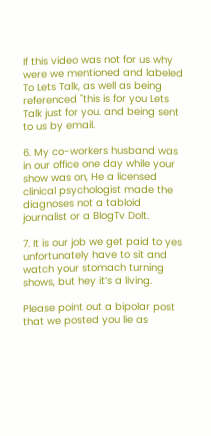If this video was not for us why were we mentioned and labeled To Lets Talk, as well as being referenced "this is for you Lets Talk just for you. and being sent to us by email.

6. My co-workers husband was in our office one day while your show was on, He a licensed clinical psychologist made the diagnoses not a tabloid journalist or a BlogTv Dolt.

7. It is our job we get paid to yes unfortunately have to sit and watch your stomach turning shows, but hey it’s a living.

Please point out a bipolar post that we posted you lie as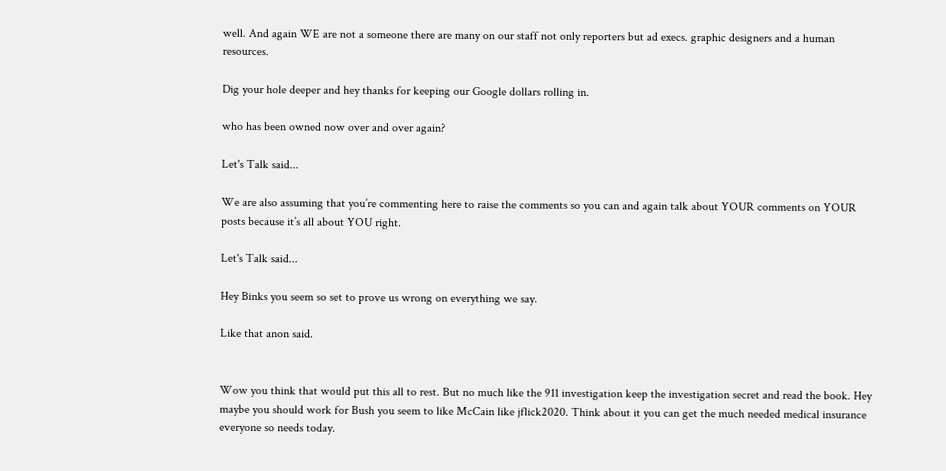well. And again WE are not a someone there are many on our staff not only reporters but ad execs. graphic designers and a human resources.

Dig your hole deeper and hey thanks for keeping our Google dollars rolling in.

who has been owned now over and over again?

Let's Talk said...

We are also assuming that you’re commenting here to raise the comments so you can and again talk about YOUR comments on YOUR posts because it’s all about YOU right.

Let's Talk said...

Hey Binks you seem so set to prove us wrong on everything we say.

Like that anon said.


Wow you think that would put this all to rest. But no much like the 911 investigation keep the investigation secret and read the book. Hey maybe you should work for Bush you seem to like McCain like jflick2020. Think about it you can get the much needed medical insurance everyone so needs today.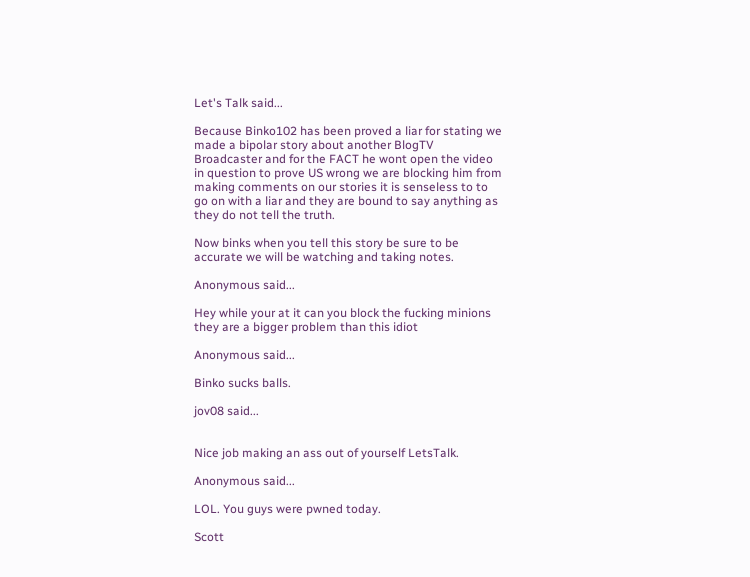Let's Talk said...

Because Binko102 has been proved a liar for stating we made a bipolar story about another BlogTV Broadcaster and for the FACT he wont open the video in question to prove US wrong we are blocking him from making comments on our stories it is senseless to to go on with a liar and they are bound to say anything as they do not tell the truth.

Now binks when you tell this story be sure to be accurate we will be watching and taking notes.

Anonymous said...

Hey while your at it can you block the fucking minions they are a bigger problem than this idiot

Anonymous said...

Binko sucks balls.

jov08 said...


Nice job making an ass out of yourself LetsTalk.

Anonymous said...

LOL. You guys were pwned today.

Scott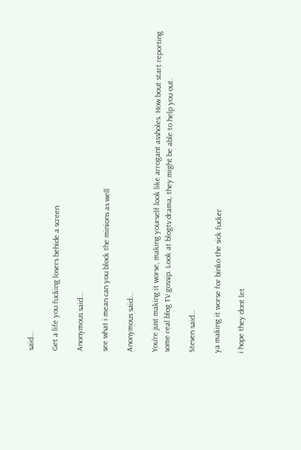said...

Get a life you fucking losers behide a screen

Anonymous said...

see what i mean can you block the minions as well

Anonymous said...

You're just making it worse, making yourself look like arrogant assholes. How bout start reporting some real blog TV gossip. Look at blogtv drama, they might be able to help you out.

Steven said...

ya making it worse for binko the sick fucker

i hope they dont let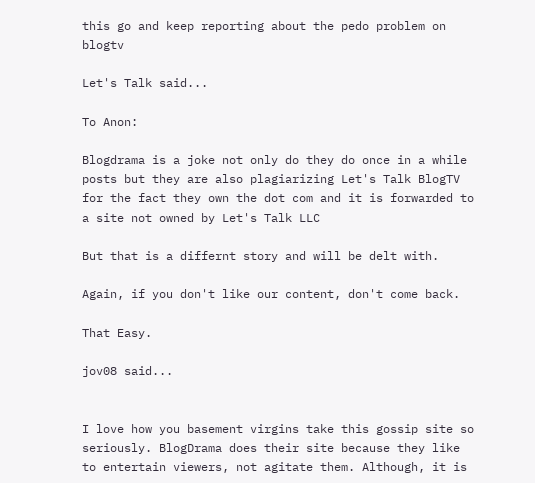this go and keep reporting about the pedo problem on blogtv

Let's Talk said...

To Anon:

Blogdrama is a joke not only do they do once in a while posts but they are also plagiarizing Let's Talk BlogTV for the fact they own the dot com and it is forwarded to a site not owned by Let's Talk LLC

But that is a differnt story and will be delt with.

Again, if you don't like our content, don't come back.

That Easy.

jov08 said...


I love how you basement virgins take this gossip site so seriously. BlogDrama does their site because they like to entertain viewers, not agitate them. Although, it is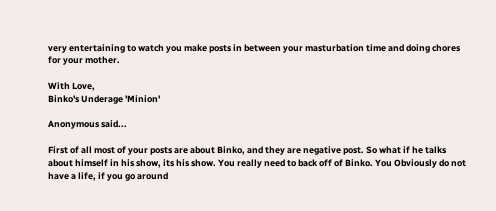very entertaining to watch you make posts in between your masturbation time and doing chores for your mother.

With Love,
Binko's Underage 'Minion'

Anonymous said...

First of all most of your posts are about Binko, and they are negative post. So what if he talks about himself in his show, its his show. You really need to back off of Binko. You Obviously do not have a life, if you go around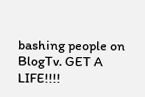bashing people on BlogTv. GET A LIFE!!!!